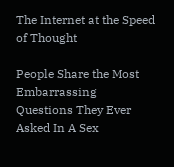The Internet at the Speed of Thought

People Share the Most Embarrassing Questions They Ever Asked In A Sex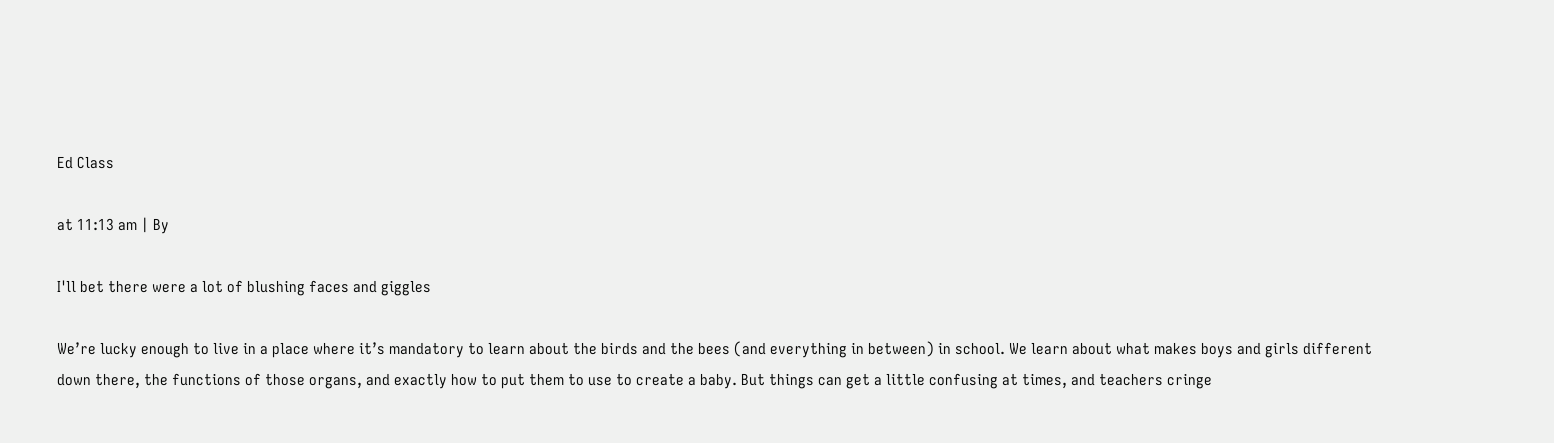Ed Class

at 11:13 am | By

I'll bet there were a lot of blushing faces and giggles

We’re lucky enough to live in a place where it’s mandatory to learn about the birds and the bees (and everything in between) in school. We learn about what makes boys and girls different down there, the functions of those organs, and exactly how to put them to use to create a baby. But things can get a little confusing at times, and teachers cringe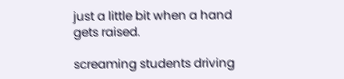just a little bit when a hand gets raised.

screaming students driving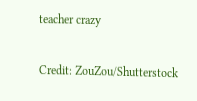teacher crazy

Credit: ZouZou/Shutterstock